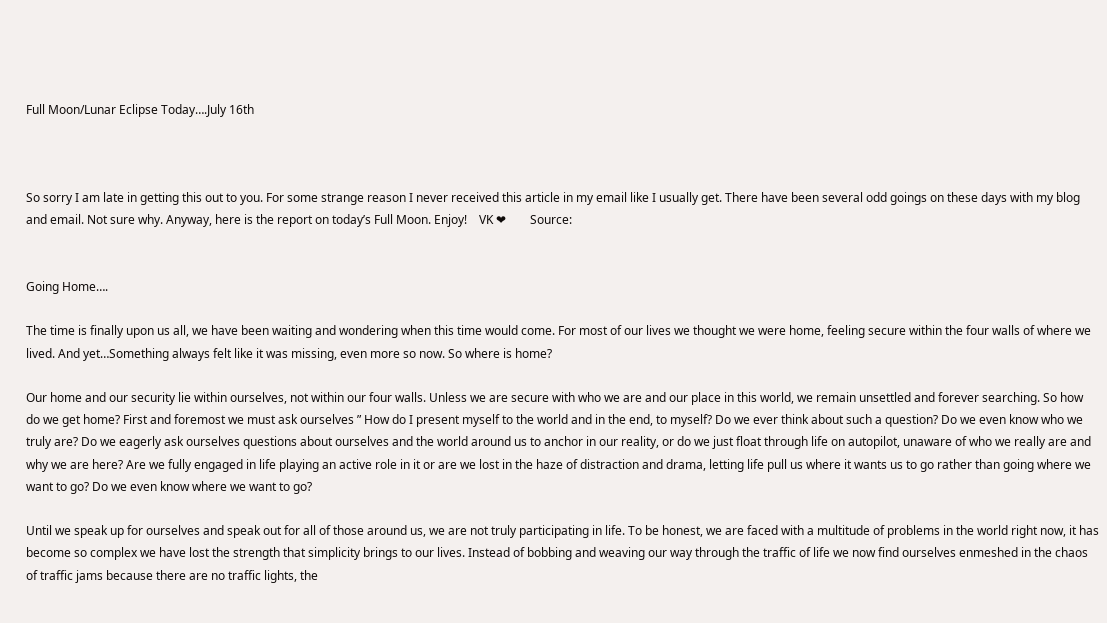Full Moon/Lunar Eclipse Today….July 16th



So sorry I am late in getting this out to you. For some strange reason I never received this article in my email like I usually get. There have been several odd goings on these days with my blog and email. Not sure why. Anyway, here is the report on today’s Full Moon. Enjoy!    VK ❤        Source:


Going Home….

The time is finally upon us all, we have been waiting and wondering when this time would come. For most of our lives we thought we were home, feeling secure within the four walls of where we lived. And yet…Something always felt like it was missing, even more so now. So where is home?

Our home and our security lie within ourselves, not within our four walls. Unless we are secure with who we are and our place in this world, we remain unsettled and forever searching. So how do we get home? First and foremost we must ask ourselves ” How do I present myself to the world and in the end, to myself? Do we ever think about such a question? Do we even know who we truly are? Do we eagerly ask ourselves questions about ourselves and the world around us to anchor in our reality, or do we just float through life on autopilot, unaware of who we really are and why we are here? Are we fully engaged in life playing an active role in it or are we lost in the haze of distraction and drama, letting life pull us where it wants us to go rather than going where we want to go? Do we even know where we want to go?

Until we speak up for ourselves and speak out for all of those around us, we are not truly participating in life. To be honest, we are faced with a multitude of problems in the world right now, it has become so complex we have lost the strength that simplicity brings to our lives. Instead of bobbing and weaving our way through the traffic of life we now find ourselves enmeshed in the chaos of traffic jams because there are no traffic lights, the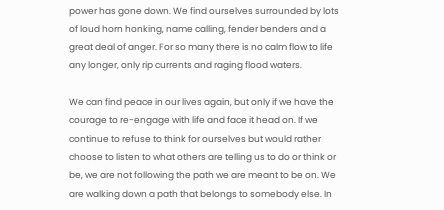power has gone down. We find ourselves surrounded by lots of loud horn honking, name calling, fender benders and a great deal of anger. For so many there is no calm flow to life any longer, only rip currents and raging flood waters.

We can find peace in our lives again, but only if we have the courage to re-engage with life and face it head on. If we continue to refuse to think for ourselves but would rather choose to listen to what others are telling us to do or think or be, we are not following the path we are meant to be on. We are walking down a path that belongs to somebody else. In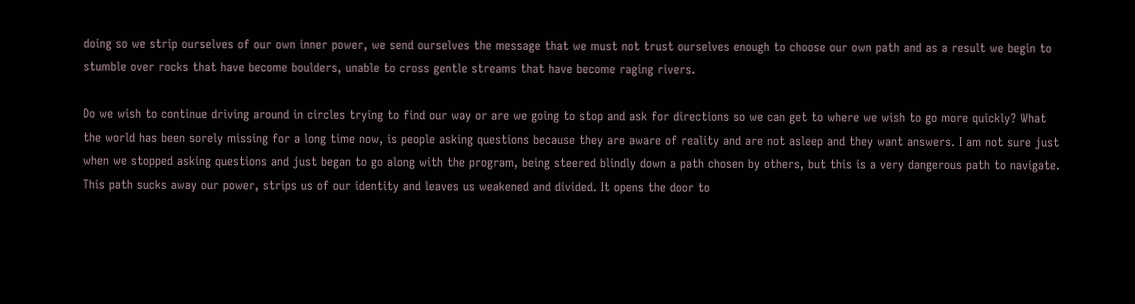doing so we strip ourselves of our own inner power, we send ourselves the message that we must not trust ourselves enough to choose our own path and as a result we begin to stumble over rocks that have become boulders, unable to cross gentle streams that have become raging rivers.

Do we wish to continue driving around in circles trying to find our way or are we going to stop and ask for directions so we can get to where we wish to go more quickly? What the world has been sorely missing for a long time now, is people asking questions because they are aware of reality and are not asleep and they want answers. I am not sure just when we stopped asking questions and just began to go along with the program, being steered blindly down a path chosen by others, but this is a very dangerous path to navigate. This path sucks away our power, strips us of our identity and leaves us weakened and divided. It opens the door to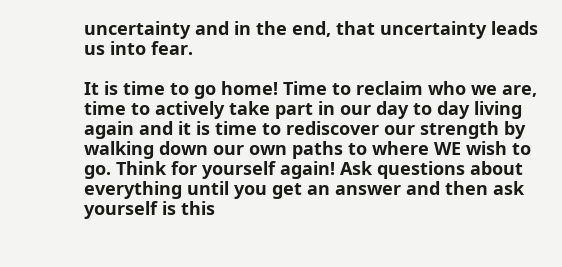uncertainty and in the end, that uncertainty leads us into fear.

It is time to go home! Time to reclaim who we are, time to actively take part in our day to day living again and it is time to rediscover our strength by walking down our own paths to where WE wish to go. Think for yourself again! Ask questions about everything until you get an answer and then ask yourself is this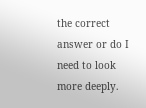the correct answer or do I need to look more deeply.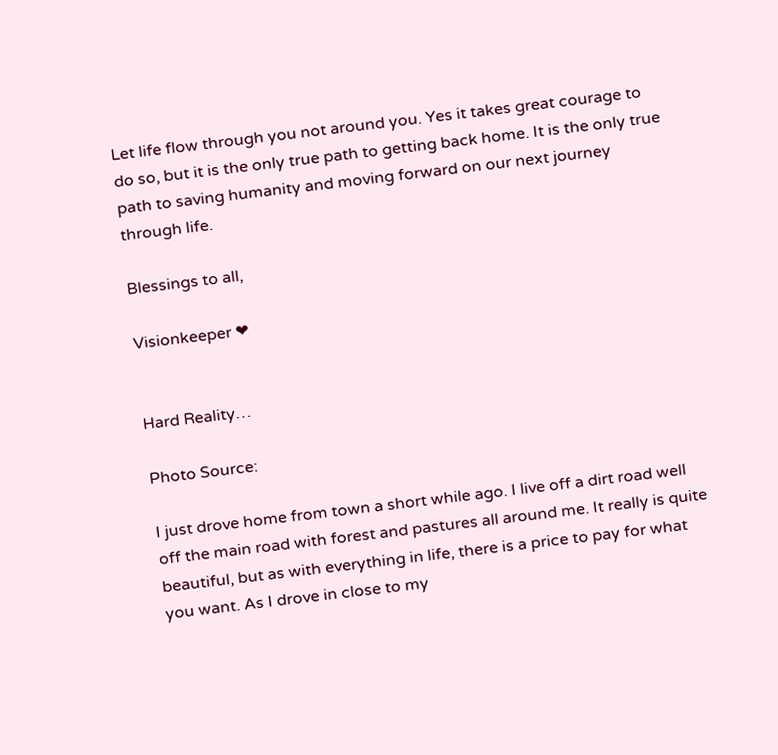Let life flow through you not around you. Yes it takes great courage to do so, but it is the only true path to getting back home. It is the only true path to saving humanity and moving forward on our next journey through life.

Blessings to all,

Visionkeeper ❤


Hard Reality…

Photo Source:

I just drove home from town a short while ago. I live off a dirt road well off the main road with forest and pastures all around me. It really is quite beautiful, but as with everything in life, there is a price to pay for what you want. As I drove in close to my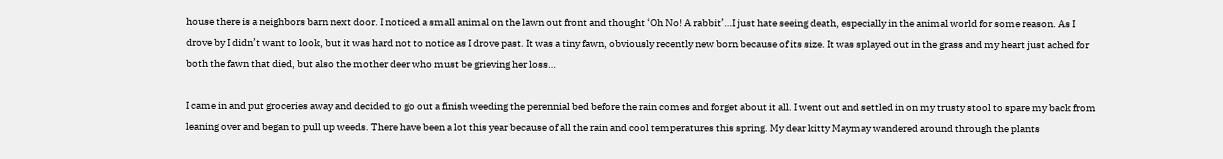house there is a neighbors barn next door. I noticed a small animal on the lawn out front and thought ‘Oh No! A rabbit’…I just hate seeing death, especially in the animal world for some reason. As I drove by I didn’t want to look, but it was hard not to notice as I drove past. It was a tiny fawn, obviously recently new born because of its size. It was splayed out in the grass and my heart just ached for both the fawn that died, but also the mother deer who must be grieving her loss…

I came in and put groceries away and decided to go out a finish weeding the perennial bed before the rain comes and forget about it all. I went out and settled in on my trusty stool to spare my back from leaning over and began to pull up weeds. There have been a lot this year because of all the rain and cool temperatures this spring. My dear kitty Maymay wandered around through the plants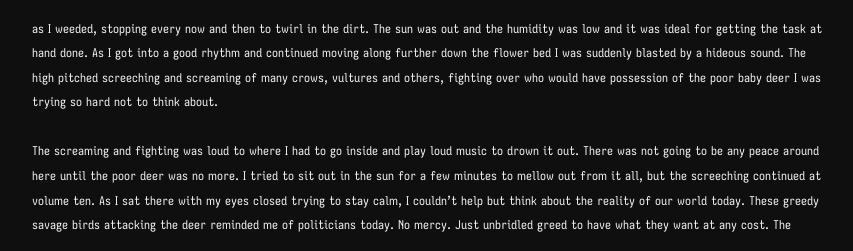as I weeded, stopping every now and then to twirl in the dirt. The sun was out and the humidity was low and it was ideal for getting the task at hand done. As I got into a good rhythm and continued moving along further down the flower bed I was suddenly blasted by a hideous sound. The high pitched screeching and screaming of many crows, vultures and others, fighting over who would have possession of the poor baby deer I was trying so hard not to think about.

The screaming and fighting was loud to where I had to go inside and play loud music to drown it out. There was not going to be any peace around here until the poor deer was no more. I tried to sit out in the sun for a few minutes to mellow out from it all, but the screeching continued at volume ten. As I sat there with my eyes closed trying to stay calm, I couldn’t help but think about the reality of our world today. These greedy savage birds attacking the deer reminded me of politicians today. No mercy. Just unbridled greed to have what they want at any cost. The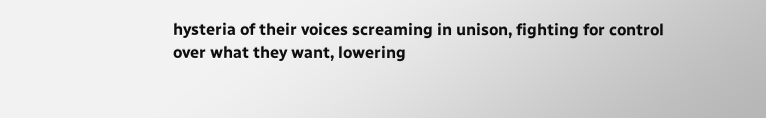hysteria of their voices screaming in unison, fighting for control over what they want, lowering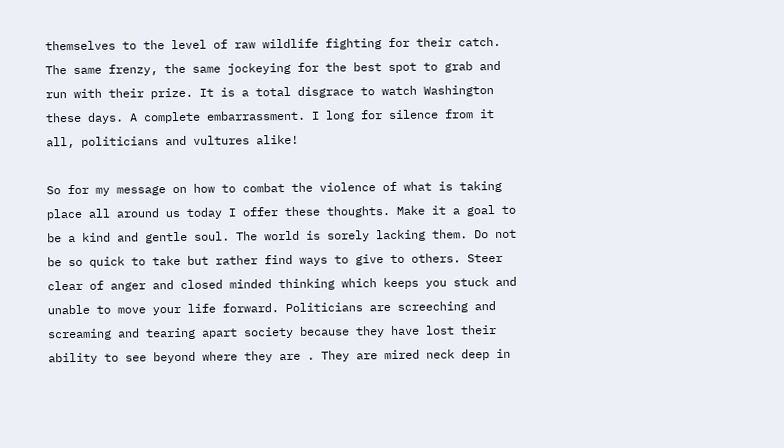themselves to the level of raw wildlife fighting for their catch. The same frenzy, the same jockeying for the best spot to grab and run with their prize. It is a total disgrace to watch Washington these days. A complete embarrassment. I long for silence from it all, politicians and vultures alike!

So for my message on how to combat the violence of what is taking place all around us today I offer these thoughts. Make it a goal to be a kind and gentle soul. The world is sorely lacking them. Do not be so quick to take but rather find ways to give to others. Steer clear of anger and closed minded thinking which keeps you stuck and unable to move your life forward. Politicians are screeching and screaming and tearing apart society because they have lost their ability to see beyond where they are . They are mired neck deep in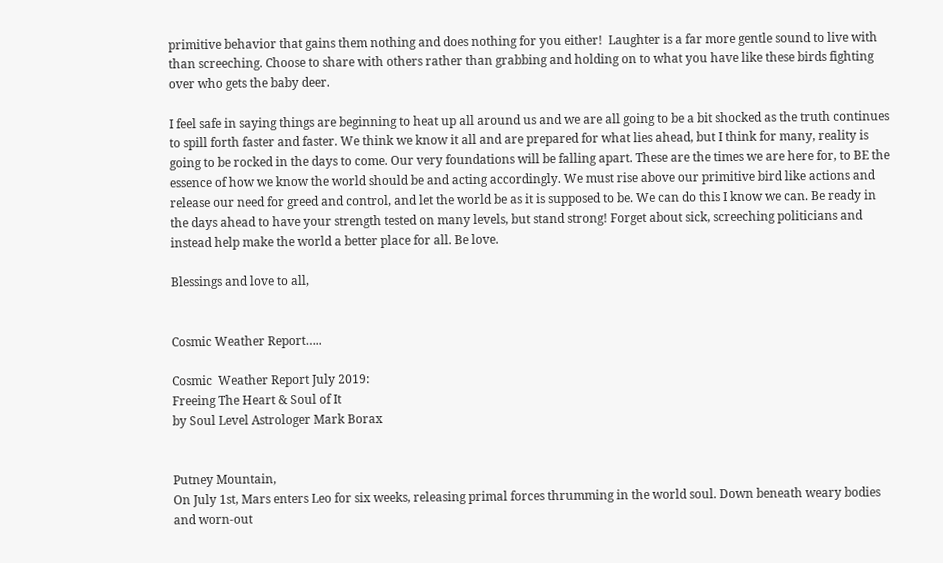primitive behavior that gains them nothing and does nothing for you either!  Laughter is a far more gentle sound to live with than screeching. Choose to share with others rather than grabbing and holding on to what you have like these birds fighting over who gets the baby deer.

I feel safe in saying things are beginning to heat up all around us and we are all going to be a bit shocked as the truth continues to spill forth faster and faster. We think we know it all and are prepared for what lies ahead, but I think for many, reality is going to be rocked in the days to come. Our very foundations will be falling apart. These are the times we are here for, to BE the essence of how we know the world should be and acting accordingly. We must rise above our primitive bird like actions and release our need for greed and control, and let the world be as it is supposed to be. We can do this I know we can. Be ready in the days ahead to have your strength tested on many levels, but stand strong! Forget about sick, screeching politicians and instead help make the world a better place for all. Be love.

Blessings and love to all,


Cosmic Weather Report…..

Cosmic  Weather Report July 2019:
Freeing The Heart & Soul of It
by Soul Level Astrologer Mark Borax


Putney Mountain,
On July 1st, Mars enters Leo for six weeks, releasing primal forces thrumming in the world soul. Down beneath weary bodies and worn-out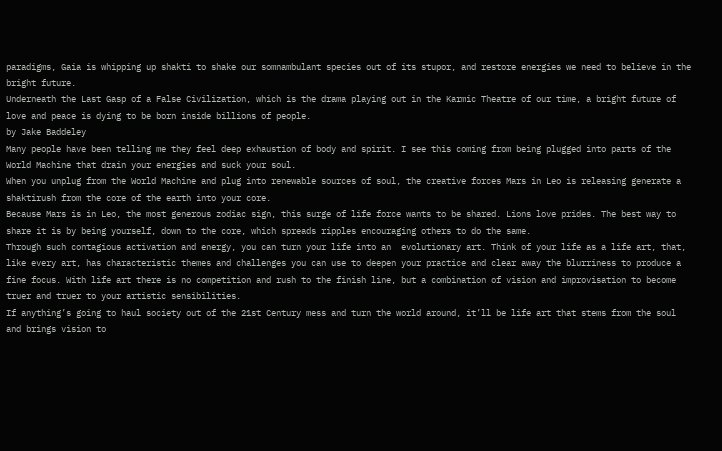paradigms, Gaia is whipping up shakti to shake our somnambulant species out of its stupor, and restore energies we need to believe in the bright future.
Underneath the Last Gasp of a False Civilization, which is the drama playing out in the Karmic Theatre of our time, a bright future of love and peace is dying to be born inside billions of people.
by Jake Baddeley
Many people have been telling me they feel deep exhaustion of body and spirit. I see this coming from being plugged into parts of the World Machine that drain your energies and suck your soul.
When you unplug from the World Machine and plug into renewable sources of soul, the creative forces Mars in Leo is releasing generate a shaktirush from the core of the earth into your core.
Because Mars is in Leo, the most generous zodiac sign, this surge of life force wants to be shared. Lions love prides. The best way to share it is by being yourself, down to the core, which spreads ripples encouraging others to do the same.
Through such contagious activation and energy, you can turn your life into an  evolutionary art. Think of your life as a life art, that, like every art, has characteristic themes and challenges you can use to deepen your practice and clear away the blurriness to produce a fine focus. With life art there is no competition and rush to the finish line, but a combination of vision and improvisation to become truer and truer to your artistic sensibilities.
If anything’s going to haul society out of the 21st Century mess and turn the world around, it’ll be life art that stems from the soul and brings vision to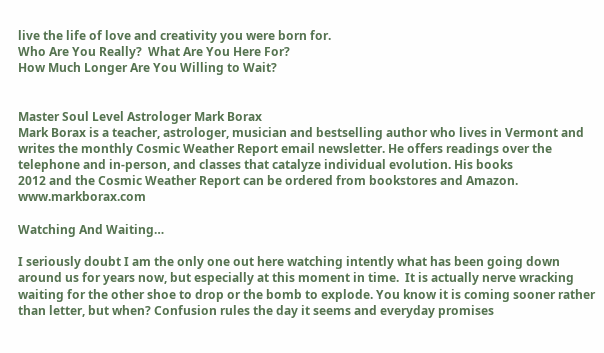live the life of love and creativity you were born for.
Who Are You Really?  What Are You Here For?
How Much Longer Are You Willing to Wait?


Master Soul Level Astrologer Mark Borax
Mark Borax is a teacher, astrologer, musician and bestselling author who lives in Vermont and writes the monthly Cosmic Weather Report email newsletter. He offers readings over the telephone and in-person, and classes that catalyze individual evolution. His books
2012 and the Cosmic Weather Report can be ordered from bookstores and Amazon.  www.markborax.com

Watching And Waiting…

I seriously doubt I am the only one out here watching intently what has been going down around us for years now, but especially at this moment in time.  It is actually nerve wracking waiting for the other shoe to drop or the bomb to explode. You know it is coming sooner rather than letter, but when? Confusion rules the day it seems and everyday promises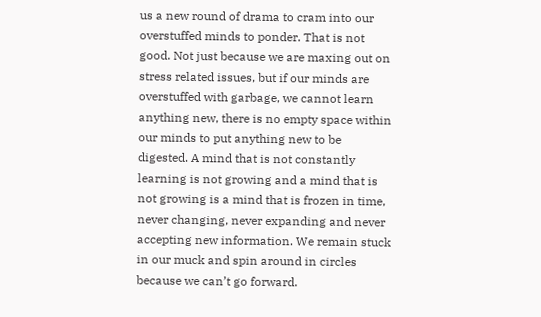us a new round of drama to cram into our overstuffed minds to ponder. That is not good. Not just because we are maxing out on stress related issues, but if our minds are overstuffed with garbage, we cannot learn anything new, there is no empty space within our minds to put anything new to be digested. A mind that is not constantly learning is not growing and a mind that is not growing is a mind that is frozen in time, never changing, never expanding and never accepting new information. We remain stuck in our muck and spin around in circles because we can’t go forward.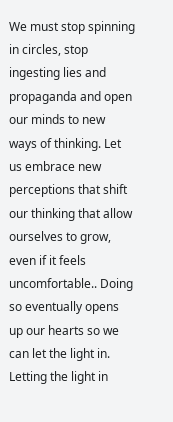We must stop spinning in circles, stop ingesting lies and propaganda and open our minds to new ways of thinking. Let us embrace new perceptions that shift our thinking that allow ourselves to grow, even if it feels uncomfortable.. Doing so eventually opens up our hearts so we can let the light in. Letting the light in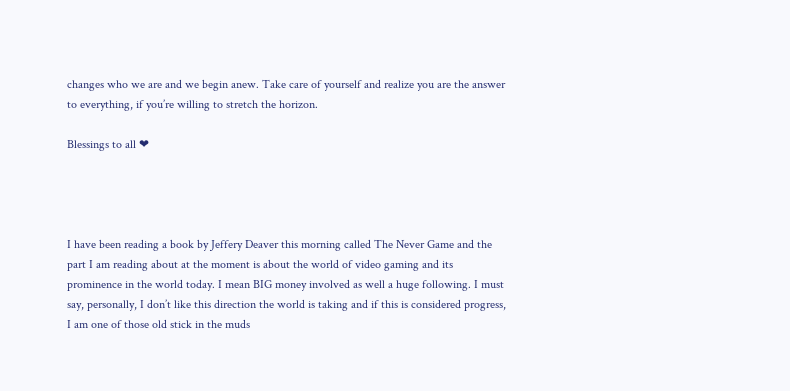changes who we are and we begin anew. Take care of yourself and realize you are the answer to everything, if you’re willing to stretch the horizon.

Blessings to all ❤




I have been reading a book by Jeffery Deaver this morning called The Never Game and the part I am reading about at the moment is about the world of video gaming and its prominence in the world today. I mean BIG money involved as well a huge following. I must say, personally, I don’t like this direction the world is taking and if this is considered progress, I am one of those old stick in the muds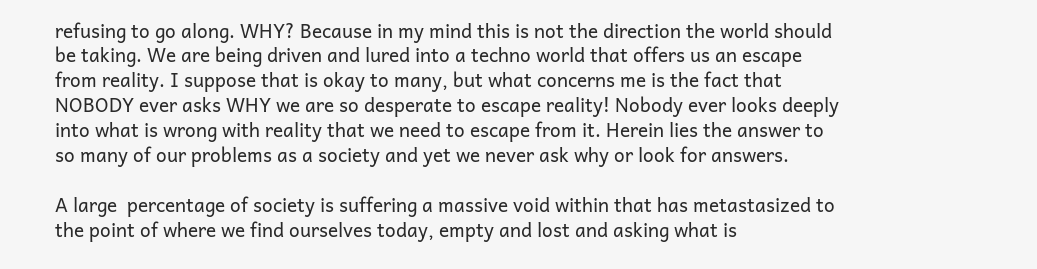refusing to go along. WHY? Because in my mind this is not the direction the world should be taking. We are being driven and lured into a techno world that offers us an escape from reality. I suppose that is okay to many, but what concerns me is the fact that NOBODY ever asks WHY we are so desperate to escape reality! Nobody ever looks deeply into what is wrong with reality that we need to escape from it. Herein lies the answer to so many of our problems as a society and yet we never ask why or look for answers.

A large  percentage of society is suffering a massive void within that has metastasized to the point of where we find ourselves today, empty and lost and asking what is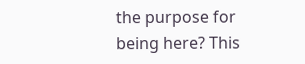the purpose for being here? This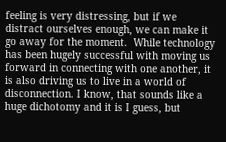feeling is very distressing, but if we distract ourselves enough, we can make it go away for the moment.  While technology has been hugely successful with moving us forward in connecting with one another, it is also driving us to live in a world of disconnection. I know, that sounds like a huge dichotomy and it is I guess, but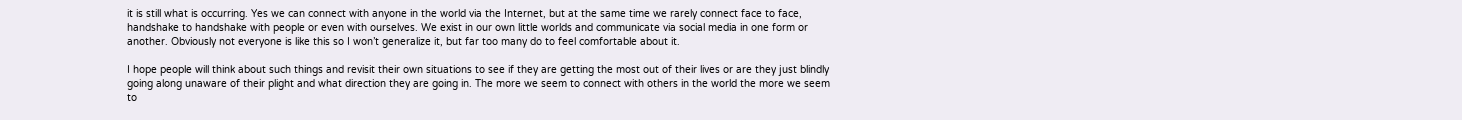it is still what is occurring. Yes we can connect with anyone in the world via the Internet, but at the same time we rarely connect face to face, handshake to handshake with people or even with ourselves. We exist in our own little worlds and communicate via social media in one form or another. Obviously not everyone is like this so I won’t generalize it, but far too many do to feel comfortable about it.

I hope people will think about such things and revisit their own situations to see if they are getting the most out of their lives or are they just blindly going along unaware of their plight and what direction they are going in. The more we seem to connect with others in the world the more we seem to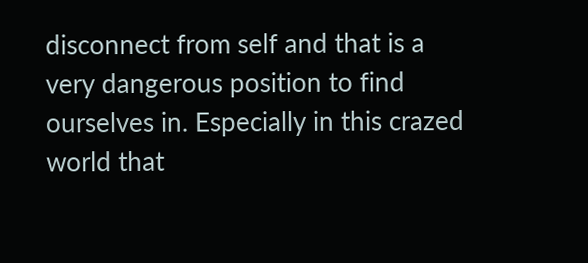disconnect from self and that is a very dangerous position to find ourselves in. Especially in this crazed world that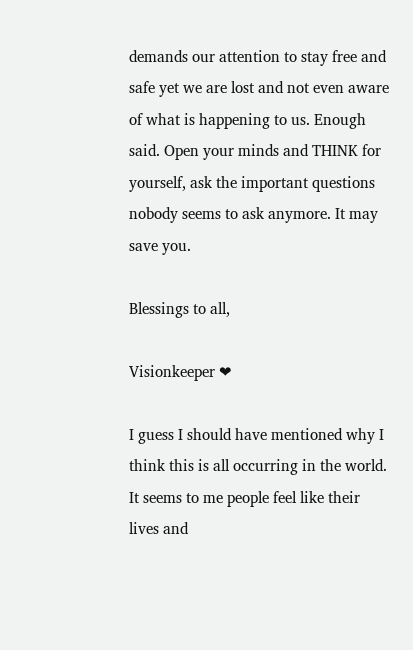demands our attention to stay free and safe yet we are lost and not even aware of what is happening to us. Enough said. Open your minds and THINK for yourself, ask the important questions nobody seems to ask anymore. It may save you.

Blessings to all,

Visionkeeper ❤

I guess I should have mentioned why I think this is all occurring in the world. It seems to me people feel like their lives and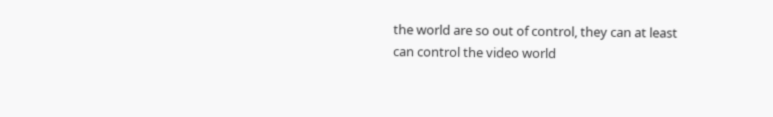the world are so out of control, they can at least  can control the video world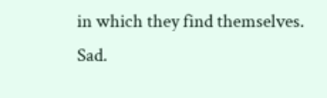in which they find themselves. Sad.